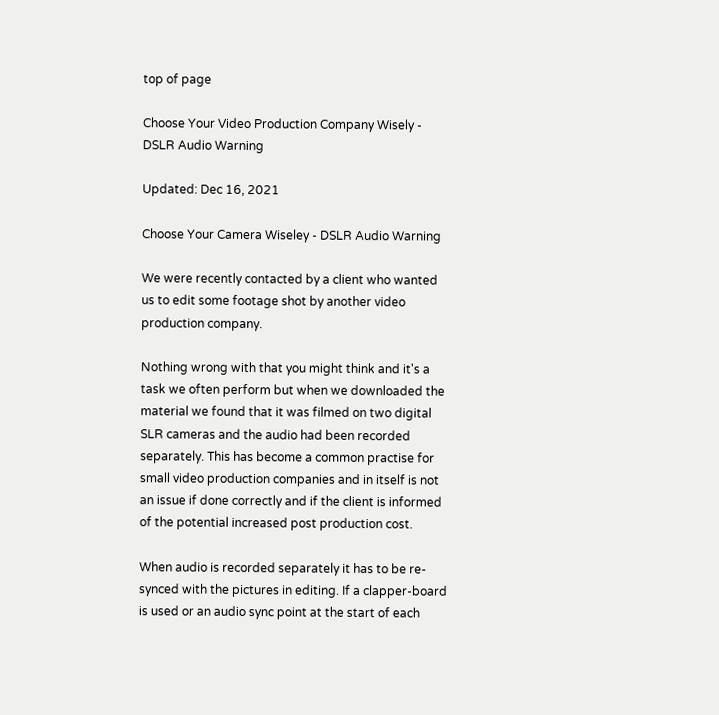top of page

Choose Your Video Production Company Wisely - DSLR Audio Warning

Updated: Dec 16, 2021

Choose Your Camera Wiseley - DSLR Audio Warning

We were recently contacted by a client who wanted us to edit some footage shot by another video production company.

Nothing wrong with that you might think and it's a task we often perform but when we downloaded the material we found that it was filmed on two digital SLR cameras and the audio had been recorded separately. This has become a common practise for small video production companies and in itself is not an issue if done correctly and if the client is informed of the potential increased post production cost.

When audio is recorded separately it has to be re-synced with the pictures in editing. If a clapper-board is used or an audio sync point at the start of each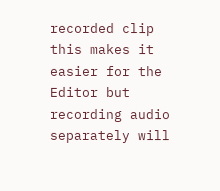recorded clip this makes it easier for the Editor but recording audio separately will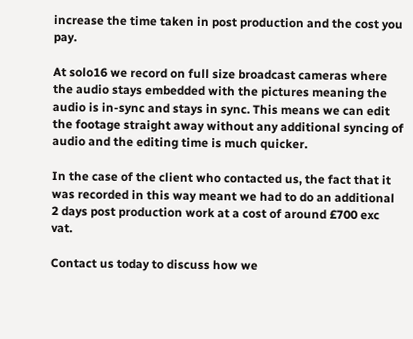increase the time taken in post production and the cost you pay.

At solo16 we record on full size broadcast cameras where the audio stays embedded with the pictures meaning the audio is in-sync and stays in sync. This means we can edit the footage straight away without any additional syncing of audio and the editing time is much quicker.

In the case of the client who contacted us, the fact that it was recorded in this way meant we had to do an additional 2 days post production work at a cost of around £700 exc vat.

Contact us today to discuss how we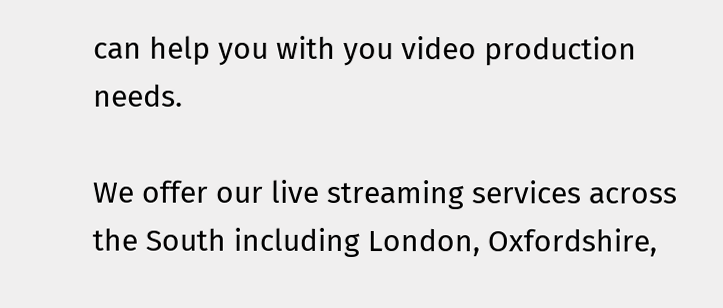can help you with you video production needs.

We offer our live streaming services across the South including London, Oxfordshire,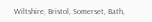Wiltshire, Bristol, Somerset, Bath,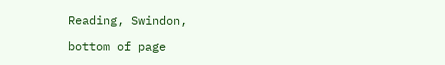Reading, Swindon,

bottom of page